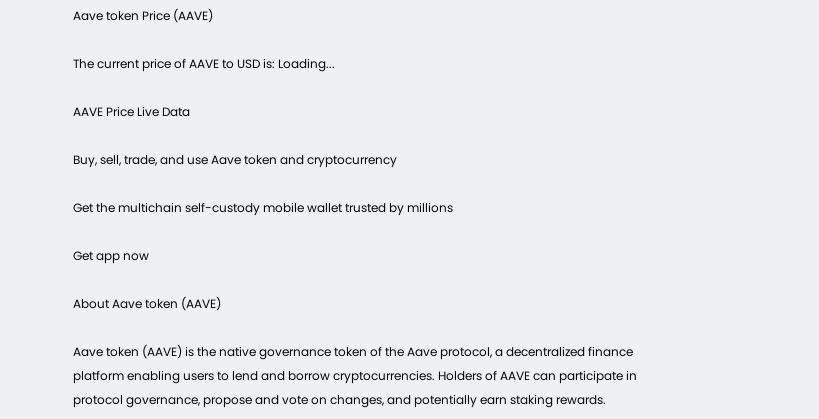Aave token Price (AAVE)

The current price of AAVE to USD is: Loading...

AAVE Price Live Data

Buy, sell, trade, and use Aave token and cryptocurrency

Get the multichain self-custody mobile wallet trusted by millions

Get app now

About Aave token (AAVE)

Aave token (AAVE) is the native governance token of the Aave protocol, a decentralized finance platform enabling users to lend and borrow cryptocurrencies. Holders of AAVE can participate in protocol governance, propose and vote on changes, and potentially earn staking rewards.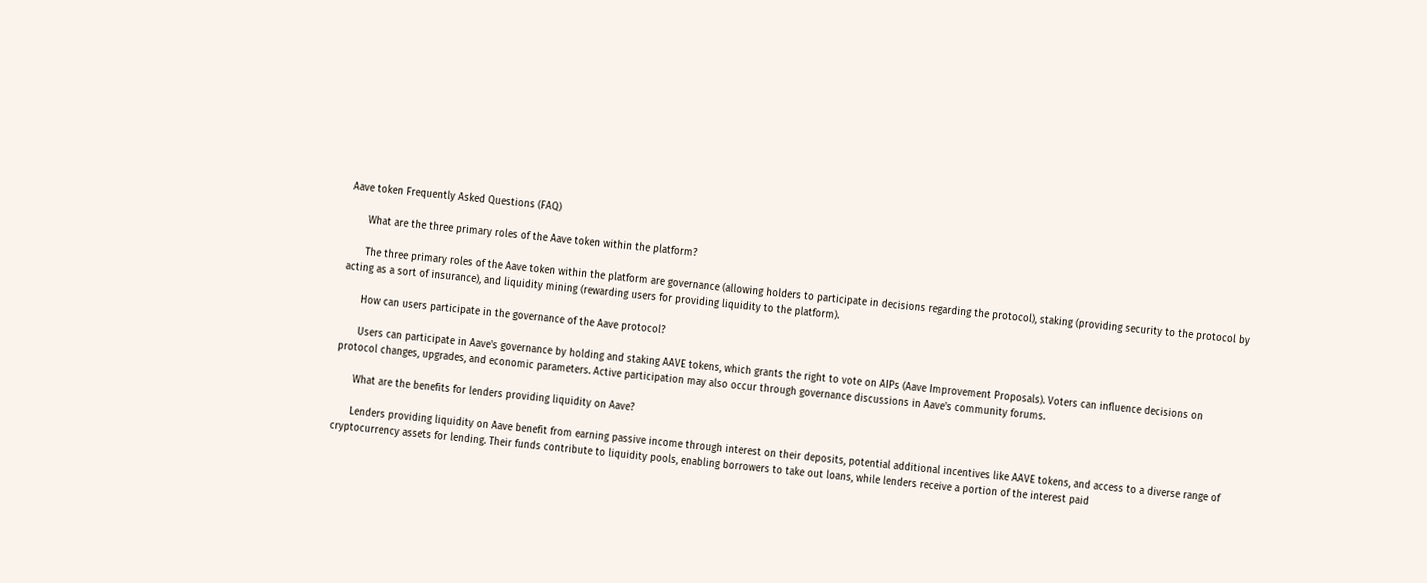Aave token Frequently Asked Questions (FAQ)

      What are the three primary roles of the Aave token within the platform?

      The three primary roles of the Aave token within the platform are governance (allowing holders to participate in decisions regarding the protocol), staking (providing security to the protocol by acting as a sort of insurance), and liquidity mining (rewarding users for providing liquidity to the platform).

      How can users participate in the governance of the Aave protocol?

      Users can participate in Aave's governance by holding and staking AAVE tokens, which grants the right to vote on AIPs (Aave Improvement Proposals). Voters can influence decisions on protocol changes, upgrades, and economic parameters. Active participation may also occur through governance discussions in Aave's community forums.

      What are the benefits for lenders providing liquidity on Aave?

      Lenders providing liquidity on Aave benefit from earning passive income through interest on their deposits, potential additional incentives like AAVE tokens, and access to a diverse range of cryptocurrency assets for lending. Their funds contribute to liquidity pools, enabling borrowers to take out loans, while lenders receive a portion of the interest paid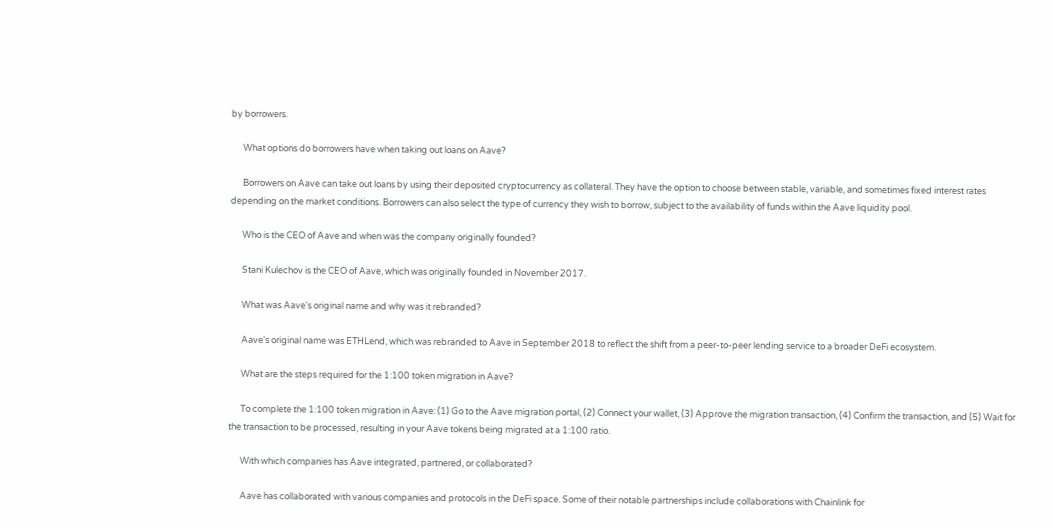by borrowers.

      What options do borrowers have when taking out loans on Aave?

      Borrowers on Aave can take out loans by using their deposited cryptocurrency as collateral. They have the option to choose between stable, variable, and sometimes fixed interest rates depending on the market conditions. Borrowers can also select the type of currency they wish to borrow, subject to the availability of funds within the Aave liquidity pool.

      Who is the CEO of Aave and when was the company originally founded?

      Stani Kulechov is the CEO of Aave, which was originally founded in November 2017.

      What was Aave's original name and why was it rebranded?

      Aave's original name was ETHLend, which was rebranded to Aave in September 2018 to reflect the shift from a peer-to-peer lending service to a broader DeFi ecosystem.

      What are the steps required for the 1:100 token migration in Aave?

      To complete the 1:100 token migration in Aave: (1) Go to the Aave migration portal, (2) Connect your wallet, (3) Approve the migration transaction, (4) Confirm the transaction, and (5) Wait for the transaction to be processed, resulting in your Aave tokens being migrated at a 1:100 ratio.

      With which companies has Aave integrated, partnered, or collaborated?

      Aave has collaborated with various companies and protocols in the DeFi space. Some of their notable partnerships include collaborations with Chainlink for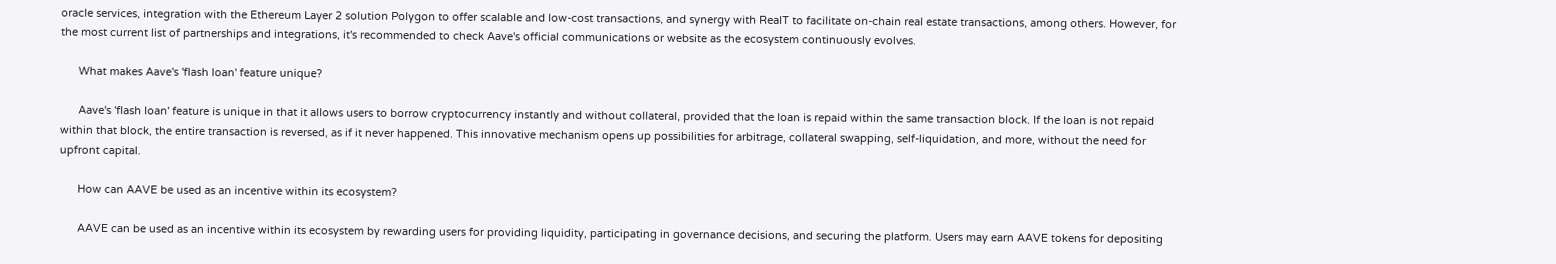oracle services, integration with the Ethereum Layer 2 solution Polygon to offer scalable and low-cost transactions, and synergy with RealT to facilitate on-chain real estate transactions, among others. However, for the most current list of partnerships and integrations, it's recommended to check Aave's official communications or website as the ecosystem continuously evolves.

      What makes Aave's 'flash loan' feature unique?

      Aave's 'flash loan' feature is unique in that it allows users to borrow cryptocurrency instantly and without collateral, provided that the loan is repaid within the same transaction block. If the loan is not repaid within that block, the entire transaction is reversed, as if it never happened. This innovative mechanism opens up possibilities for arbitrage, collateral swapping, self-liquidation, and more, without the need for upfront capital.

      How can AAVE be used as an incentive within its ecosystem?

      AAVE can be used as an incentive within its ecosystem by rewarding users for providing liquidity, participating in governance decisions, and securing the platform. Users may earn AAVE tokens for depositing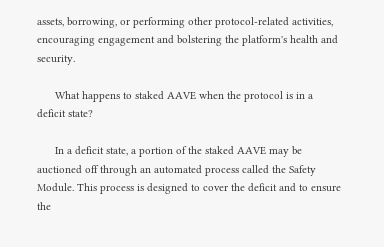assets, borrowing, or performing other protocol-related activities, encouraging engagement and bolstering the platform's health and security.

      What happens to staked AAVE when the protocol is in a deficit state?

      In a deficit state, a portion of the staked AAVE may be auctioned off through an automated process called the Safety Module. This process is designed to cover the deficit and to ensure the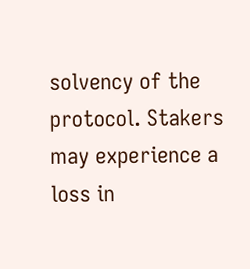solvency of the protocol. Stakers may experience a loss in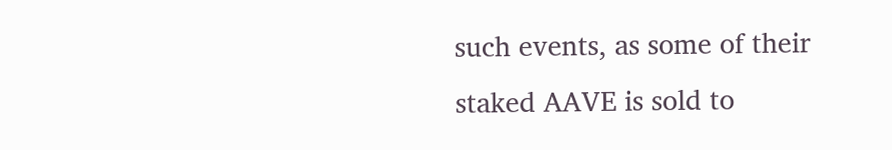such events, as some of their staked AAVE is sold to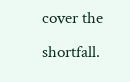cover the shortfall.